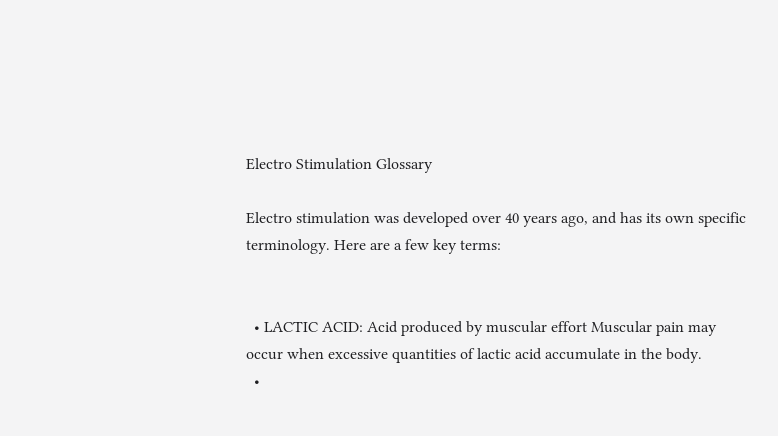Electro Stimulation Glossary

Electro stimulation was developed over 40 years ago, and has its own specific terminology. Here are a few key terms:


  • LACTIC ACID: Acid produced by muscular effort Muscular pain may occur when excessive quantities of lactic acid accumulate in the body.
  •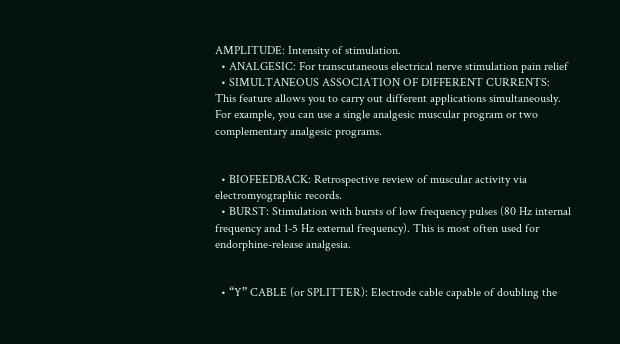AMPLITUDE: Intensity of stimulation.
  • ANALGESIC: For transcutaneous electrical nerve stimulation pain relief
  • SIMULTANEOUS ASSOCIATION OF DIFFERENT CURRENTS: This feature allows you to carry out different applications simultaneously. For example, you can use a single analgesic muscular program or two complementary analgesic programs.


  • BIOFEEDBACK: Retrospective review of muscular activity via electromyographic records.
  • BURST: Stimulation with bursts of low frequency pulses (80 Hz internal frequency and 1-5 Hz external frequency). This is most often used for endorphine-release analgesia.


  • “Y” CABLE (or SPLITTER): Electrode cable capable of doubling the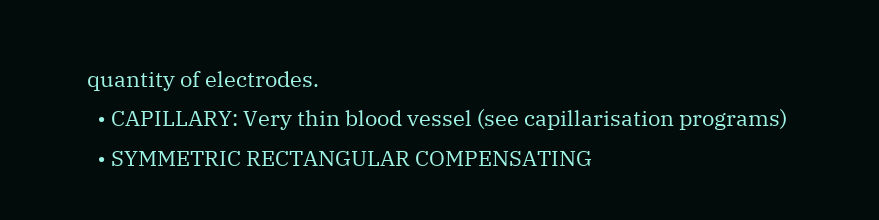quantity of electrodes.
  • CAPILLARY: Very thin blood vessel (see capillarisation programs)
  • SYMMETRIC RECTANGULAR COMPENSATING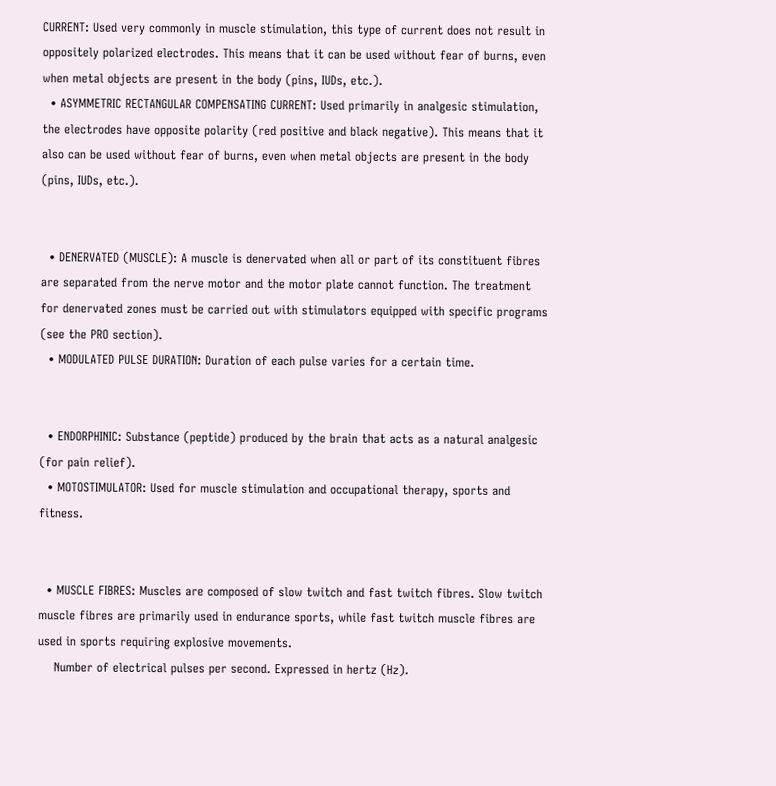CURRENT: Used very commonly in muscle stimulation, this type of current does not result in oppositely polarized electrodes. This means that it can be used without fear of burns, even when metal objects are present in the body (pins, IUDs, etc.).
  • ASYMMETRIC RECTANGULAR COMPENSATING CURRENT: Used primarily in analgesic stimulation, the electrodes have opposite polarity (red positive and black negative). This means that it also can be used without fear of burns, even when metal objects are present in the body (pins, IUDs, etc.).


  • DENERVATED (MUSCLE): A muscle is denervated when all or part of its constituent fibres are separated from the nerve motor and the motor plate cannot function. The treatment for denervated zones must be carried out with stimulators equipped with specific programs (see the PRO section).
  • MODULATED PULSE DURATION: Duration of each pulse varies for a certain time.


  • ENDORPHINIC: Substance (peptide) produced by the brain that acts as a natural analgesic (for pain relief).
  • MOTOSTIMULATOR: Used for muscle stimulation and occupational therapy, sports and fitness.


  • MUSCLE FIBRES: Muscles are composed of slow twitch and fast twitch fibres. Slow twitch muscle fibres are primarily used in endurance sports, while fast twitch muscle fibres are used in sports requiring explosive movements.
    Number of electrical pulses per second. Expressed in hertz (Hz).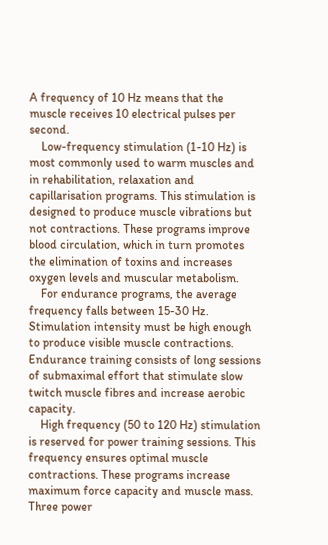A frequency of 10 Hz means that the muscle receives 10 electrical pulses per second.
    Low-frequency stimulation (1-10 Hz) is most commonly used to warm muscles and in rehabilitation, relaxation and capillarisation programs. This stimulation is designed to produce muscle vibrations but not contractions. These programs improve blood circulation, which in turn promotes the elimination of toxins and increases oxygen levels and muscular metabolism.
    For endurance programs, the average frequency falls between 15-30 Hz. Stimulation intensity must be high enough to produce visible muscle contractions. Endurance training consists of long sessions of submaximal effort that stimulate slow twitch muscle fibres and increase aerobic capacity.
    High frequency (50 to 120 Hz) stimulation is reserved for power training sessions. This frequency ensures optimal muscle contractions. These programs increase maximum force capacity and muscle mass. Three power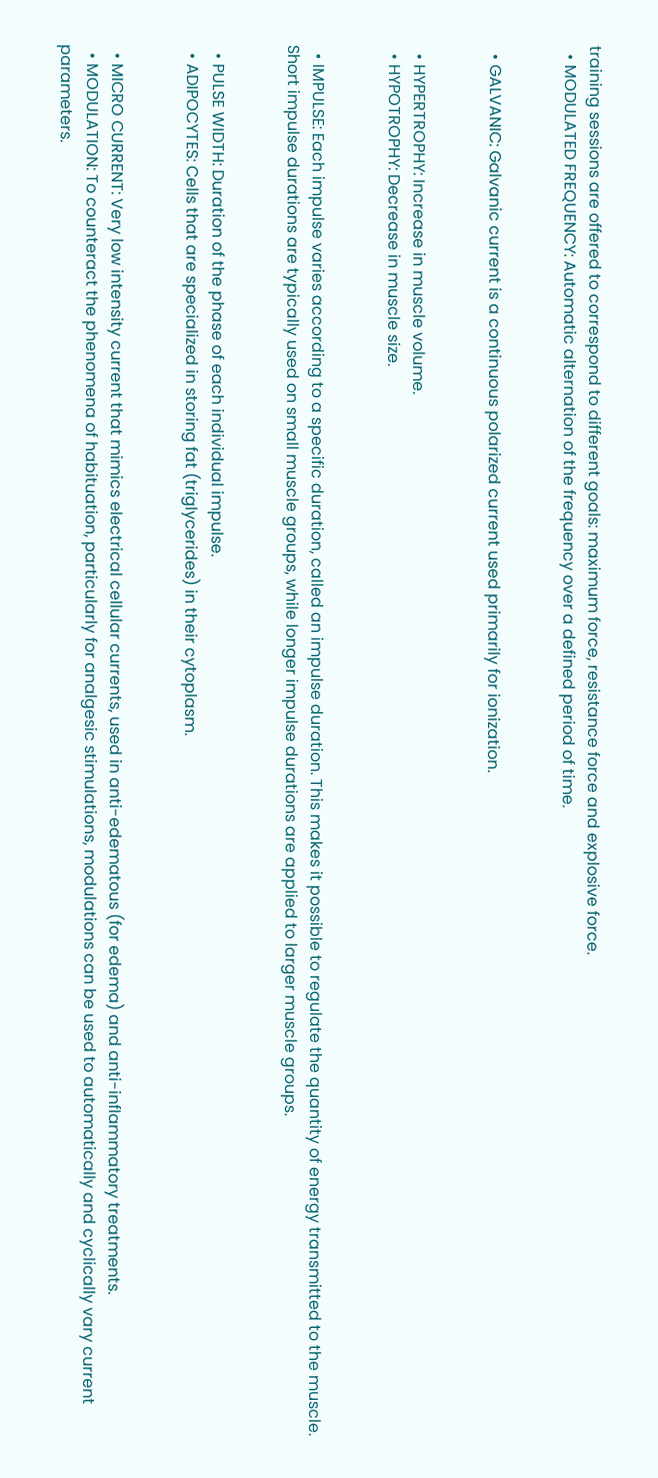training sessions are offered to correspond to different goals: maximum force, resistance force and explosive force.
  • MODULATED FREQUENCY: Automatic alternation of the frequency over a defined period of time.


  • GALVANIC: Galvanic current is a continuous polarized current used primarily for ionization.


  • HYPERTROPHY: Increase in muscle volume.
  • HYPOTROPHY: Decrease in muscle size.


  • IMPULSE: Each impulse varies according to a specific duration, called an impulse duration. This makes it possible to regulate the quantity of energy transmitted to the muscle. Short impulse durations are typically used on small muscle groups, while longer impulse durations are applied to larger muscle groups.


  • PULSE WIDTH: Duration of the phase of each individual impulse.
  • ADIPOCYTES: Cells that are specialized in storing fat (triglycerides) in their cytoplasm.


  • MICRO CURRENT: Very low intensity current that mimics electrical cellular currents, used in anti-edematous (for edema) and anti-inflammatory treatments.
  • MODULATION: To counteract the phenomena of habituation, particularly for analgesic stimulations, modulations can be used to automatically and cyclically vary current parameters.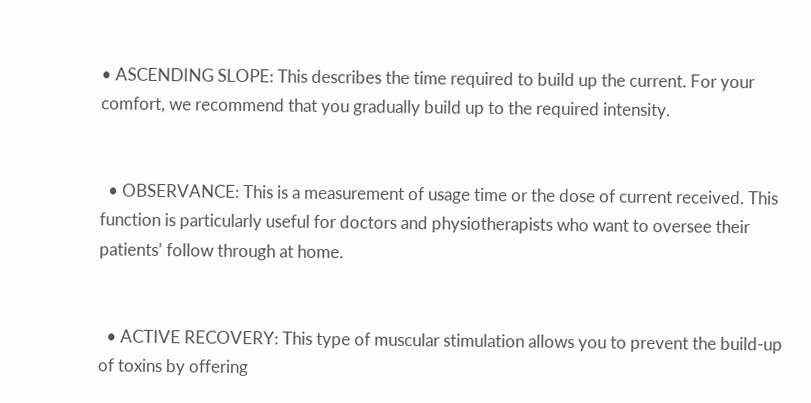• ASCENDING SLOPE: This describes the time required to build up the current. For your comfort, we recommend that you gradually build up to the required intensity.


  • OBSERVANCE: This is a measurement of usage time or the dose of current received. This function is particularly useful for doctors and physiotherapists who want to oversee their patients’ follow through at home.


  • ACTIVE RECOVERY: This type of muscular stimulation allows you to prevent the build-up of toxins by offering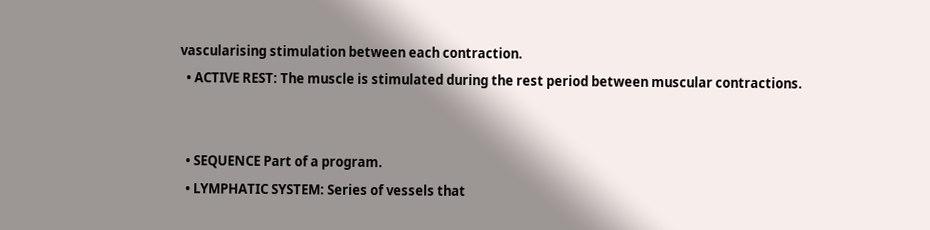vascularising stimulation between each contraction.
  • ACTIVE REST: The muscle is stimulated during the rest period between muscular contractions.


  • SEQUENCE Part of a program.
  • LYMPHATIC SYSTEM: Series of vessels that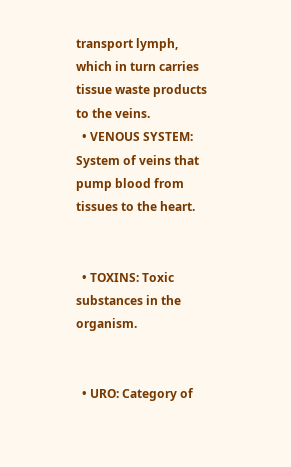transport lymph, which in turn carries tissue waste products to the veins.
  • VENOUS SYSTEM: System of veins that pump blood from tissues to the heart.


  • TOXINS: Toxic substances in the organism.


  • URO: Category of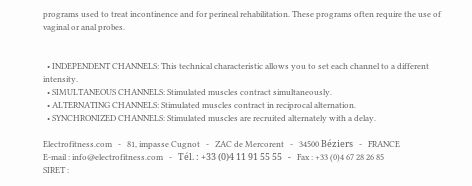programs used to treat incontinence and for perineal rehabilitation. These programs often require the use of vaginal or anal probes.


  • INDEPENDENT CHANNELS: This technical characteristic allows you to set each channel to a different intensity.
  • SIMULTANEOUS CHANNELS: Stimulated muscles contract simultaneously.
  • ALTERNATING CHANNELS: Stimulated muscles contract in reciprocal alternation.
  • SYNCHRONIZED CHANNELS: Stimulated muscles are recruited alternately with a delay.

Electrofitness.com   -   81, impasse Cugnot   -   ZAC de Mercorent   -   34500 Béziers   -   FRANCE
E-mail : info@electrofitness.com   -   Tél. : +33 (0)4 11 91 55 55   -   Fax : +33 (0)4 67 28 26 85
SIRET :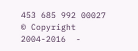453 685 992 00027    © Copyright 2004-2016  -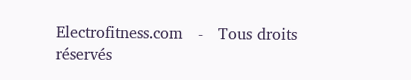Electrofitness.com   -   Tous droits réservés